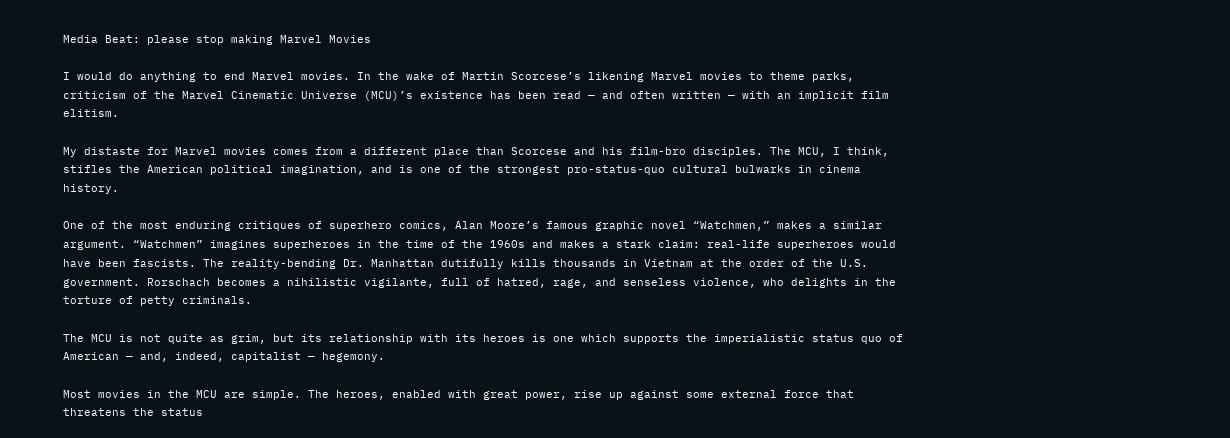Media Beat: please stop making Marvel Movies

I would do anything to end Marvel movies. In the wake of Martin Scorcese’s likening Marvel movies to theme parks, criticism of the Marvel Cinematic Universe (MCU)’s existence has been read — and often written — with an implicit film elitism.

My distaste for Marvel movies comes from a different place than Scorcese and his film-bro disciples. The MCU, I think, stifles the American political imagination, and is one of the strongest pro-status-quo cultural bulwarks in cinema history.

One of the most enduring critiques of superhero comics, Alan Moore’s famous graphic novel “Watchmen,” makes a similar argument. “Watchmen” imagines superheroes in the time of the 1960s and makes a stark claim: real-life superheroes would have been fascists. The reality-bending Dr. Manhattan dutifully kills thousands in Vietnam at the order of the U.S. government. Rorschach becomes a nihilistic vigilante, full of hatred, rage, and senseless violence, who delights in the torture of petty criminals.

The MCU is not quite as grim, but its relationship with its heroes is one which supports the imperialistic status quo of American — and, indeed, capitalist — hegemony.

Most movies in the MCU are simple. The heroes, enabled with great power, rise up against some external force that threatens the status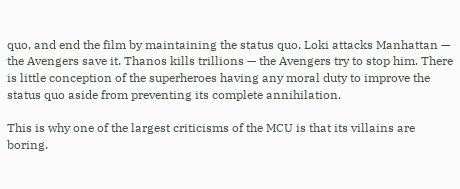quo, and end the film by maintaining the status quo. Loki attacks Manhattan — the Avengers save it. Thanos kills trillions — the Avengers try to stop him. There is little conception of the superheroes having any moral duty to improve the status quo aside from preventing its complete annihilation.

This is why one of the largest criticisms of the MCU is that its villains are boring.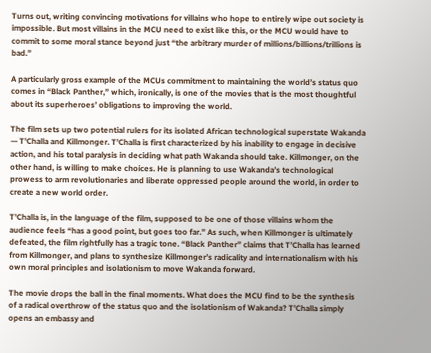Turns out, writing convincing motivations for villains who hope to entirely wipe out society is impossible. But most villains in the MCU need to exist like this, or the MCU would have to commit to some moral stance beyond just “the arbitrary murder of millions/billions/trillions is bad.”

A particularly gross example of the MCUs commitment to maintaining the world’s status quo comes in “Black Panther,” which, ironically, is one of the movies that is the most thoughtful about its superheroes’ obligations to improving the world.

The film sets up two potential rulers for its isolated African technological superstate Wakanda — T’Challa and Killmonger. T’Challa is first characterized by his inability to engage in decisive action, and his total paralysis in deciding what path Wakanda should take. Killmonger, on the other hand, is willing to make choices. He is planning to use Wakanda’s technological prowess to arm revolutionaries and liberate oppressed people around the world, in order to create a new world order.

T’Challa is, in the language of the film, supposed to be one of those villains whom the audience feels “has a good point, but goes too far.” As such, when Killmonger is ultimately defeated, the film rightfully has a tragic tone. “Black Panther” claims that T’Challa has learned from Killmonger, and plans to synthesize Killmonger’s radicality and internationalism with his own moral principles and isolationism to move Wakanda forward.

The movie drops the ball in the final moments. What does the MCU find to be the synthesis of a radical overthrow of the status quo and the isolationism of Wakanda? T’Challa simply opens an embassy and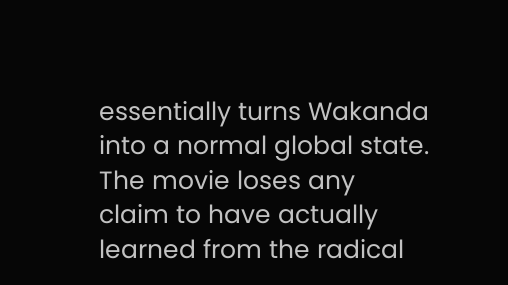essentially turns Wakanda into a normal global state. The movie loses any claim to have actually learned from the radical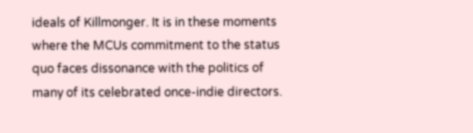ideals of Killmonger. It is in these moments where the MCUs commitment to the status quo faces dissonance with the politics of many of its celebrated once-indie directors.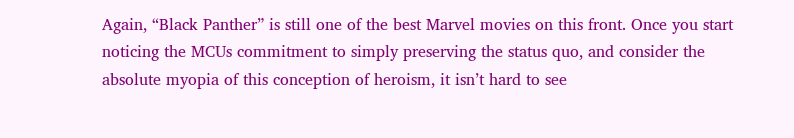Again, “Black Panther” is still one of the best Marvel movies on this front. Once you start noticing the MCUs commitment to simply preserving the status quo, and consider the absolute myopia of this conception of heroism, it isn’t hard to see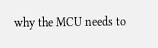why the MCU needs to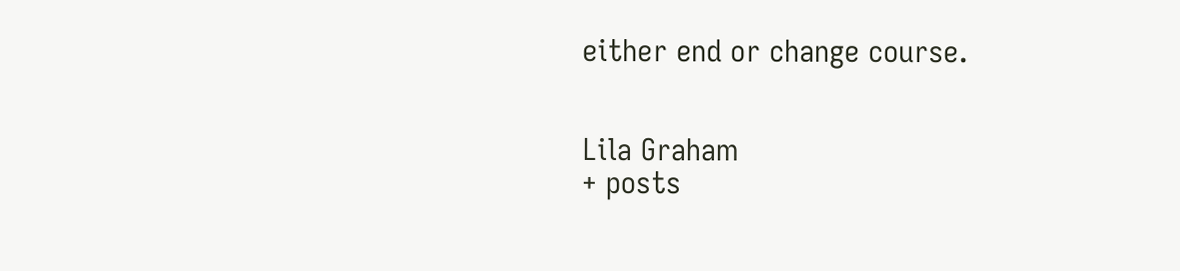either end or change course.


Lila Graham
+ posts